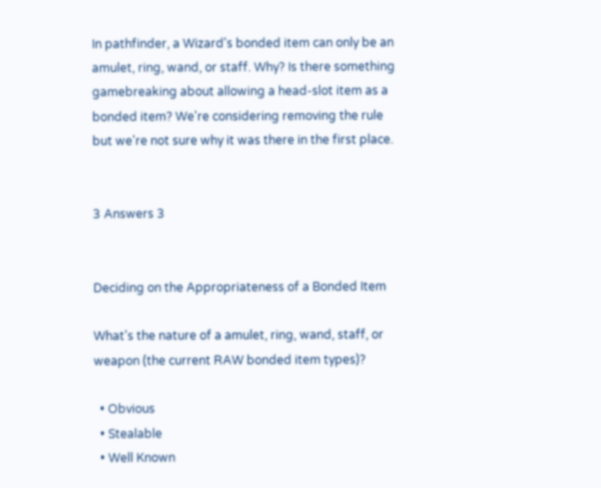In pathfinder, a Wizard's bonded item can only be an amulet, ring, wand, or staff. Why? Is there something gamebreaking about allowing a head-slot item as a bonded item? We're considering removing the rule but we're not sure why it was there in the first place.


3 Answers 3


Deciding on the Appropriateness of a Bonded Item

What's the nature of a amulet, ring, wand, staff, or weapon (the current RAW bonded item types)?

  • Obvious
  • Stealable
  • Well Known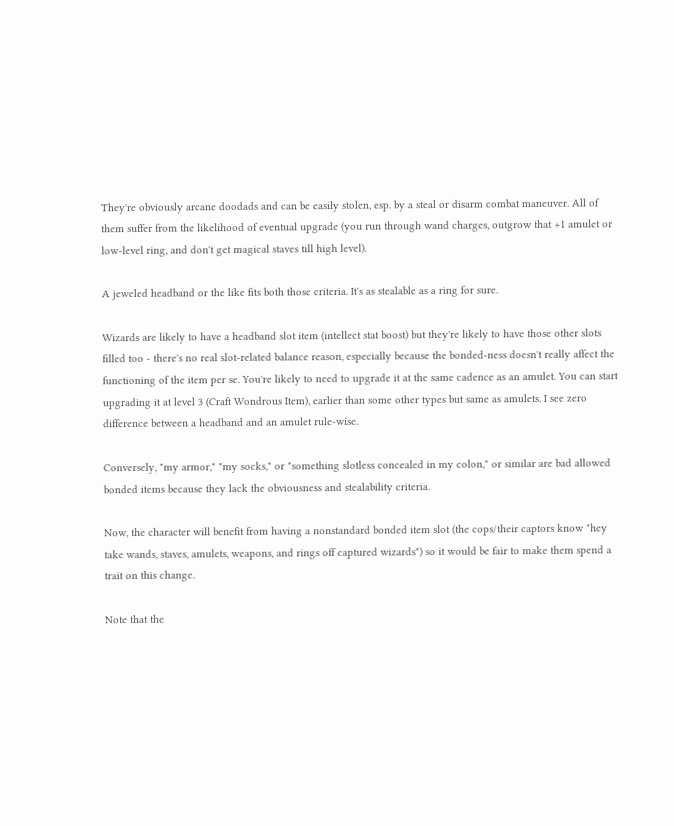They're obviously arcane doodads and can be easily stolen, esp. by a steal or disarm combat maneuver. All of them suffer from the likelihood of eventual upgrade (you run through wand charges, outgrow that +1 amulet or low-level ring, and don't get magical staves till high level).

A jeweled headband or the like fits both those criteria. It's as stealable as a ring for sure.

Wizards are likely to have a headband slot item (intellect stat boost) but they're likely to have those other slots filled too - there's no real slot-related balance reason, especially because the bonded-ness doesn't really affect the functioning of the item per se. You're likely to need to upgrade it at the same cadence as an amulet. You can start upgrading it at level 3 (Craft Wondrous Item), earlier than some other types but same as amulets. I see zero difference between a headband and an amulet rule-wise.

Conversely, "my armor," "my socks," or "something slotless concealed in my colon," or similar are bad allowed bonded items because they lack the obviousness and stealability criteria.

Now, the character will benefit from having a nonstandard bonded item slot (the cops/their captors know "hey take wands, staves, amulets, weapons, and rings off captured wizards") so it would be fair to make them spend a trait on this change.

Note that the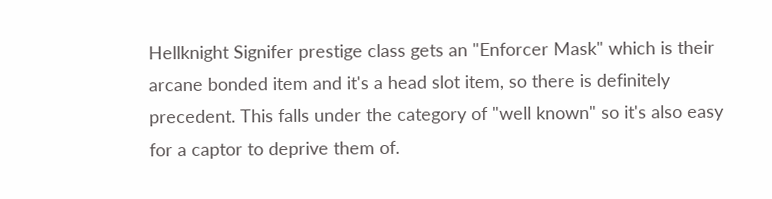Hellknight Signifer prestige class gets an "Enforcer Mask" which is their arcane bonded item and it's a head slot item, so there is definitely precedent. This falls under the category of "well known" so it's also easy for a captor to deprive them of.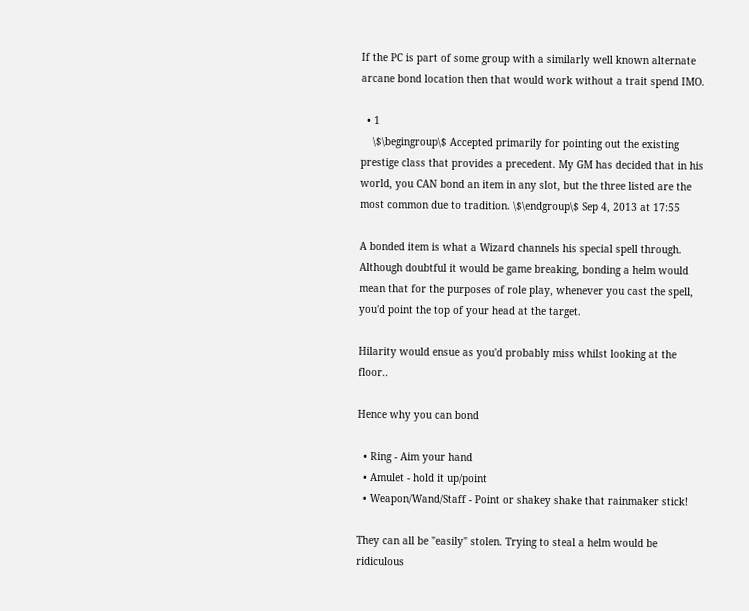If the PC is part of some group with a similarly well known alternate arcane bond location then that would work without a trait spend IMO.

  • 1
    \$\begingroup\$ Accepted primarily for pointing out the existing prestige class that provides a precedent. My GM has decided that in his world, you CAN bond an item in any slot, but the three listed are the most common due to tradition. \$\endgroup\$ Sep 4, 2013 at 17:55

A bonded item is what a Wizard channels his special spell through. Although doubtful it would be game breaking, bonding a helm would mean that for the purposes of role play, whenever you cast the spell, you'd point the top of your head at the target.

Hilarity would ensue as you'd probably miss whilst looking at the floor..

Hence why you can bond

  • Ring - Aim your hand
  • Amulet - hold it up/point
  • Weapon/Wand/Staff - Point or shakey shake that rainmaker stick!

They can all be "easily" stolen. Trying to steal a helm would be ridiculous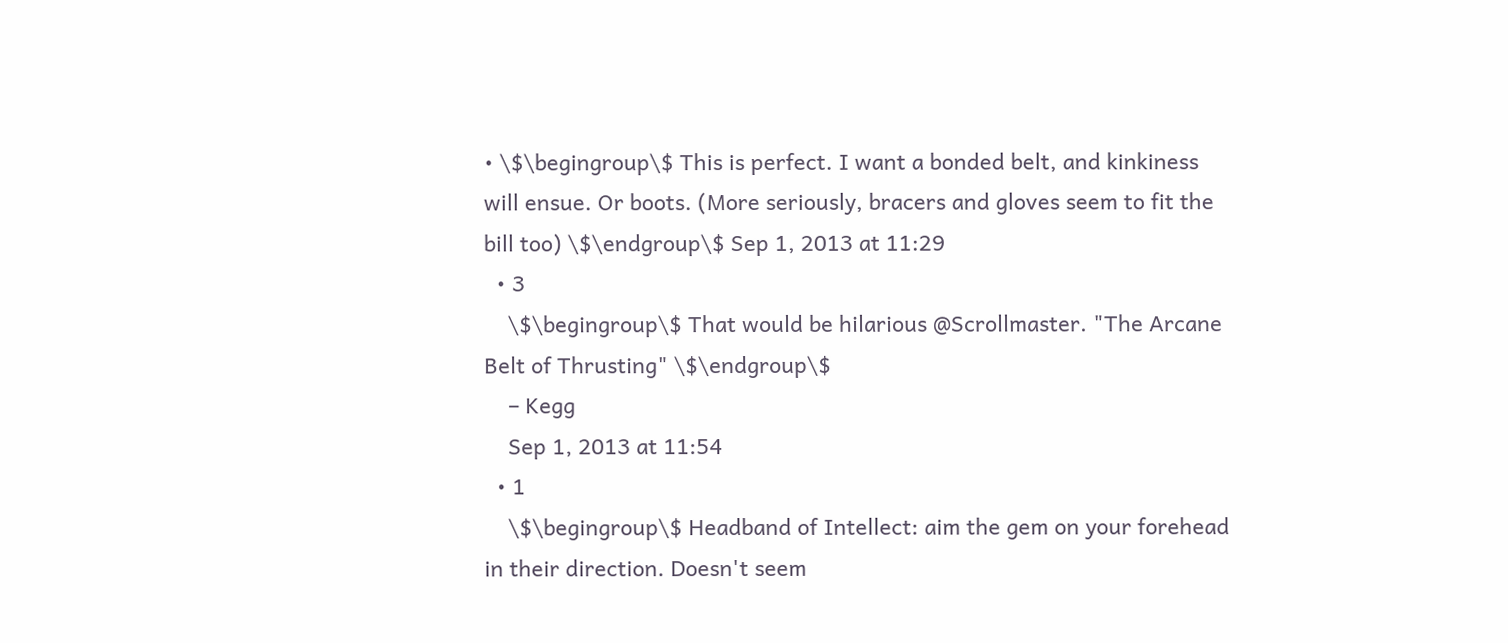• \$\begingroup\$ This is perfect. I want a bonded belt, and kinkiness will ensue. Or boots. (More seriously, bracers and gloves seem to fit the bill too) \$\endgroup\$ Sep 1, 2013 at 11:29
  • 3
    \$\begingroup\$ That would be hilarious @Scrollmaster. "The Arcane Belt of Thrusting" \$\endgroup\$
    – Kegg
    Sep 1, 2013 at 11:54
  • 1
    \$\begingroup\$ Headband of Intellect: aim the gem on your forehead in their direction. Doesn't seem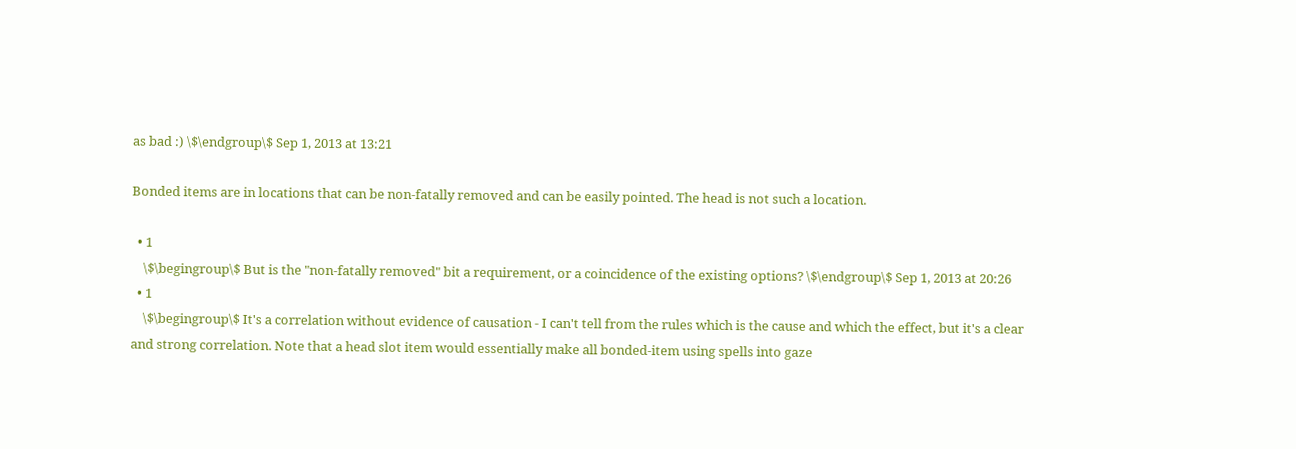as bad :) \$\endgroup\$ Sep 1, 2013 at 13:21

Bonded items are in locations that can be non-fatally removed and can be easily pointed. The head is not such a location.

  • 1
    \$\begingroup\$ But is the "non-fatally removed" bit a requirement, or a coincidence of the existing options? \$\endgroup\$ Sep 1, 2013 at 20:26
  • 1
    \$\begingroup\$ It's a correlation without evidence of causation - I can't tell from the rules which is the cause and which the effect, but it's a clear and strong correlation. Note that a head slot item would essentially make all bonded-item using spells into gaze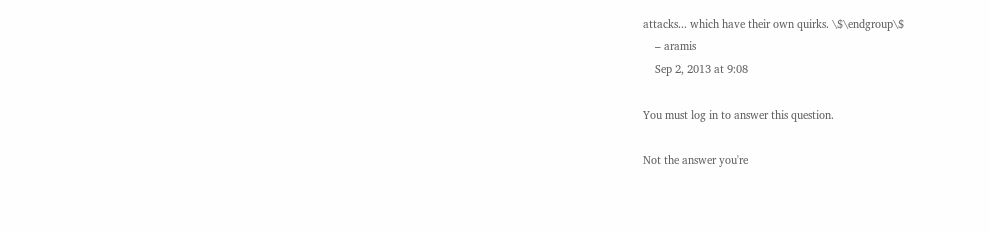attacks... which have their own quirks. \$\endgroup\$
    – aramis
    Sep 2, 2013 at 9:08

You must log in to answer this question.

Not the answer you're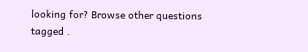looking for? Browse other questions tagged .